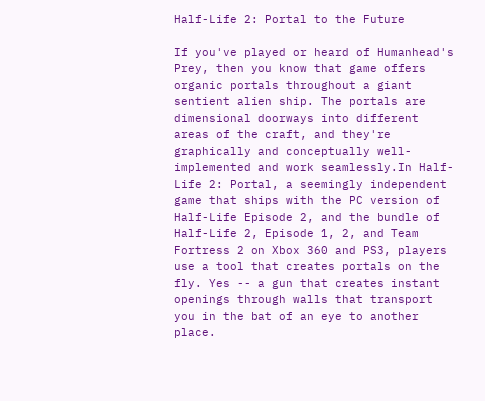Half-Life 2: Portal to the Future

If you've played or heard of Humanhead's Prey, then you know that game offers organic portals throughout a giant sentient alien ship. The portals are dimensional doorways into different areas of the craft, and they're graphically and conceptually well-implemented and work seamlessly.In Half-Life 2: Portal, a seemingly independent game that ships with the PC version of Half-Life Episode 2, and the bundle of Half-Life 2, Episode 1, 2, and Team Fortress 2 on Xbox 360 and PS3, players use a tool that creates portals on the fly. Yes -- a gun that creates instant openings through walls that transport you in the bat of an eye to another place.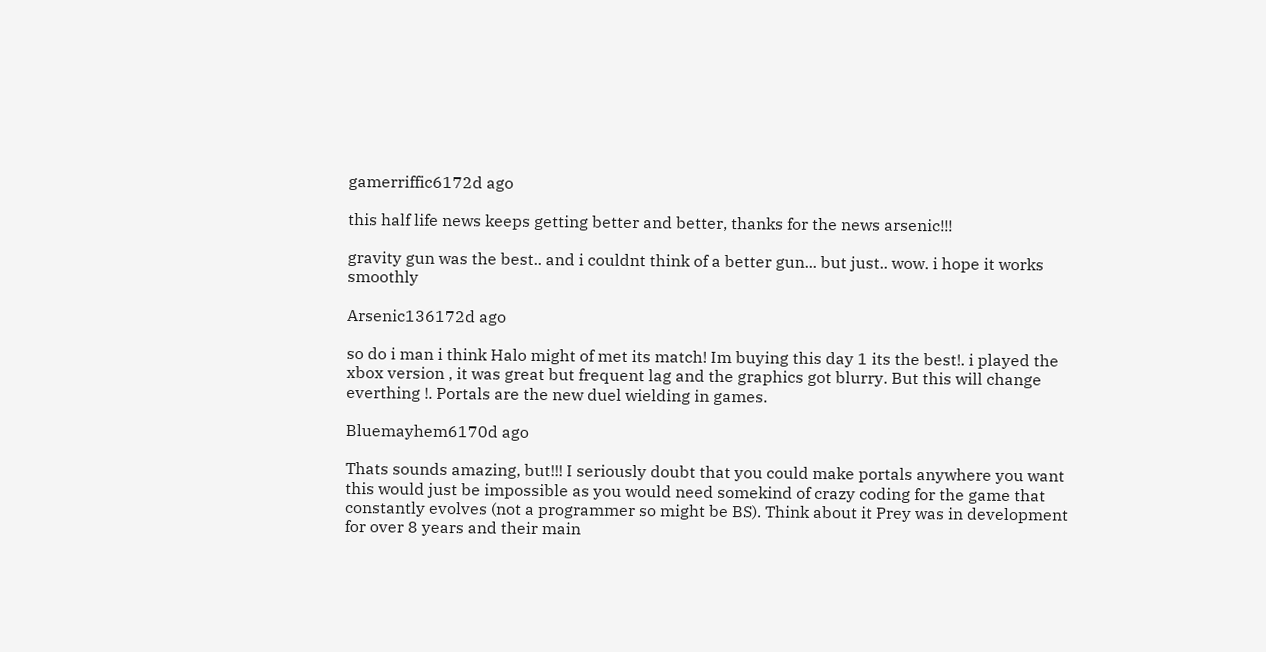gamerriffic6172d ago

this half life news keeps getting better and better, thanks for the news arsenic!!!

gravity gun was the best.. and i couldnt think of a better gun... but just.. wow. i hope it works smoothly

Arsenic136172d ago

so do i man i think Halo might of met its match! Im buying this day 1 its the best!. i played the xbox version , it was great but frequent lag and the graphics got blurry. But this will change everthing !. Portals are the new duel wielding in games.

Bluemayhem6170d ago

Thats sounds amazing, but!!! I seriously doubt that you could make portals anywhere you want this would just be impossible as you would need somekind of crazy coding for the game that constantly evolves (not a programmer so might be BS). Think about it Prey was in development for over 8 years and their main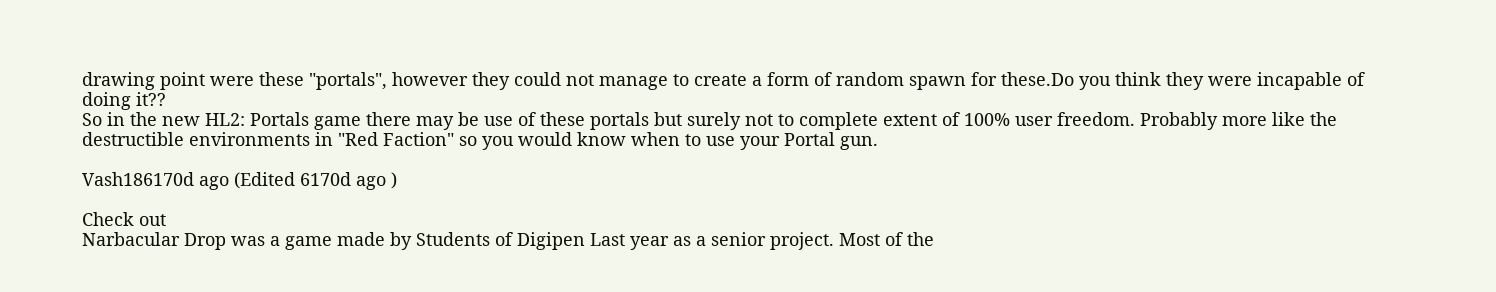drawing point were these "portals", however they could not manage to create a form of random spawn for these.Do you think they were incapable of doing it??
So in the new HL2: Portals game there may be use of these portals but surely not to complete extent of 100% user freedom. Probably more like the destructible environments in "Red Faction" so you would know when to use your Portal gun.

Vash186170d ago (Edited 6170d ago )

Check out
Narbacular Drop was a game made by Students of Digipen Last year as a senior project. Most of the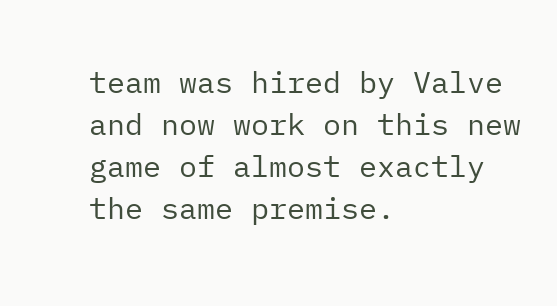team was hired by Valve and now work on this new game of almost exactly the same premise.